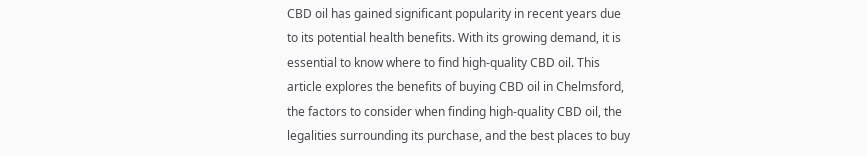CBD oil has gained significant popularity in recent years due to its potential health benefits. With its growing demand, it is essential to know where to find high-quality CBD oil. This article explores the benefits of buying CBD oil in Chelmsford, the factors to consider when finding high-quality CBD oil, the legalities surrounding its purchase, and the best places to buy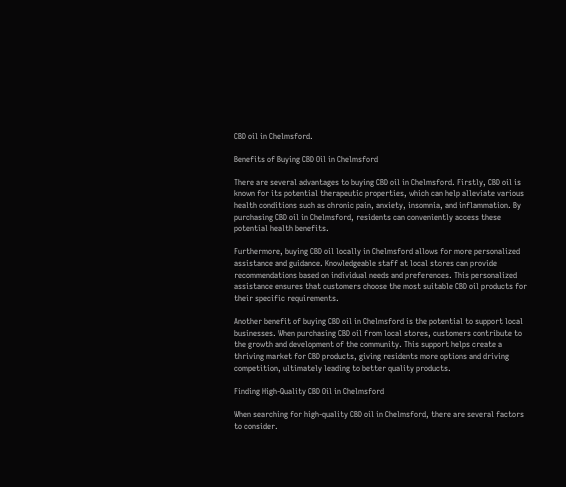CBD oil in Chelmsford.

Benefits of Buying CBD Oil in Chelmsford

There are several advantages to buying CBD oil in Chelmsford. Firstly, CBD oil is known for its potential therapeutic properties, which can help alleviate various health conditions such as chronic pain, anxiety, insomnia, and inflammation. By purchasing CBD oil in Chelmsford, residents can conveniently access these potential health benefits.

Furthermore, buying CBD oil locally in Chelmsford allows for more personalized assistance and guidance. Knowledgeable staff at local stores can provide recommendations based on individual needs and preferences. This personalized assistance ensures that customers choose the most suitable CBD oil products for their specific requirements.

Another benefit of buying CBD oil in Chelmsford is the potential to support local businesses. When purchasing CBD oil from local stores, customers contribute to the growth and development of the community. This support helps create a thriving market for CBD products, giving residents more options and driving competition, ultimately leading to better quality products.

Finding High-Quality CBD Oil in Chelmsford

When searching for high-quality CBD oil in Chelmsford, there are several factors to consider.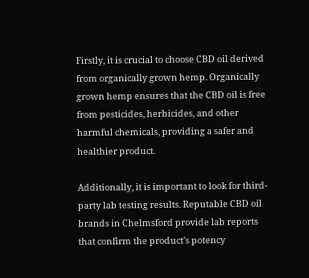Firstly, it is crucial to choose CBD oil derived from organically grown hemp. Organically grown hemp ensures that the CBD oil is free from pesticides, herbicides, and other harmful chemicals, providing a safer and healthier product.

Additionally, it is important to look for third-party lab testing results. Reputable CBD oil brands in Chelmsford provide lab reports that confirm the product’s potency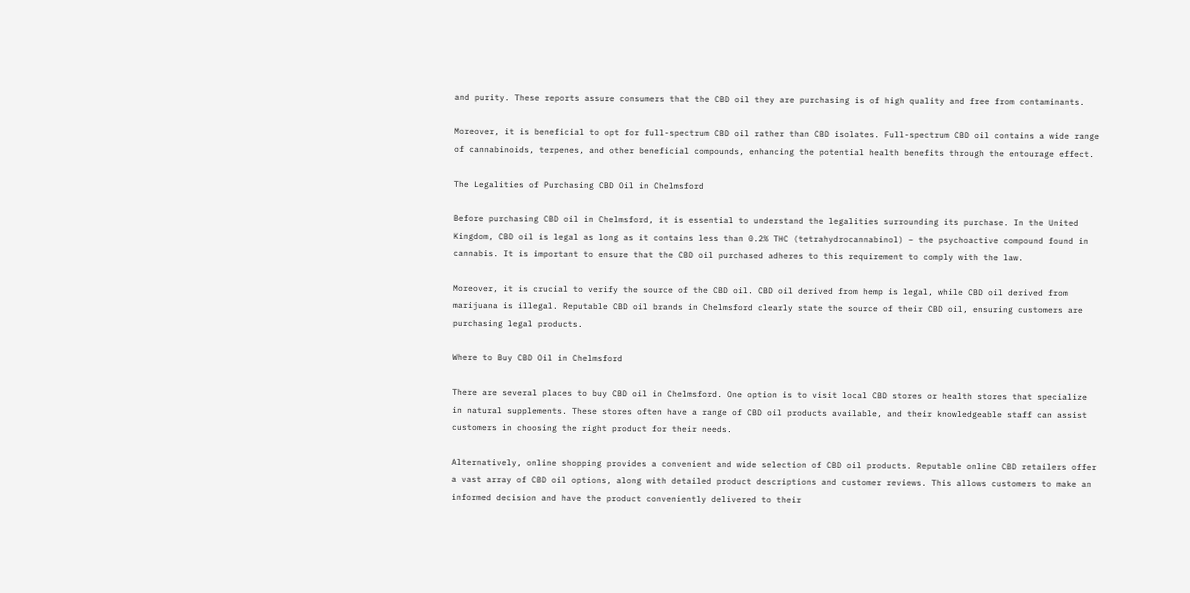and purity. These reports assure consumers that the CBD oil they are purchasing is of high quality and free from contaminants.

Moreover, it is beneficial to opt for full-spectrum CBD oil rather than CBD isolates. Full-spectrum CBD oil contains a wide range of cannabinoids, terpenes, and other beneficial compounds, enhancing the potential health benefits through the entourage effect.

The Legalities of Purchasing CBD Oil in Chelmsford

Before purchasing CBD oil in Chelmsford, it is essential to understand the legalities surrounding its purchase. In the United Kingdom, CBD oil is legal as long as it contains less than 0.2% THC (tetrahydrocannabinol) – the psychoactive compound found in cannabis. It is important to ensure that the CBD oil purchased adheres to this requirement to comply with the law.

Moreover, it is crucial to verify the source of the CBD oil. CBD oil derived from hemp is legal, while CBD oil derived from marijuana is illegal. Reputable CBD oil brands in Chelmsford clearly state the source of their CBD oil, ensuring customers are purchasing legal products.

Where to Buy CBD Oil in Chelmsford

There are several places to buy CBD oil in Chelmsford. One option is to visit local CBD stores or health stores that specialize in natural supplements. These stores often have a range of CBD oil products available, and their knowledgeable staff can assist customers in choosing the right product for their needs.

Alternatively, online shopping provides a convenient and wide selection of CBD oil products. Reputable online CBD retailers offer a vast array of CBD oil options, along with detailed product descriptions and customer reviews. This allows customers to make an informed decision and have the product conveniently delivered to their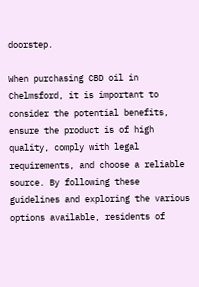doorstep.

When purchasing CBD oil in Chelmsford, it is important to consider the potential benefits, ensure the product is of high quality, comply with legal requirements, and choose a reliable source. By following these guidelines and exploring the various options available, residents of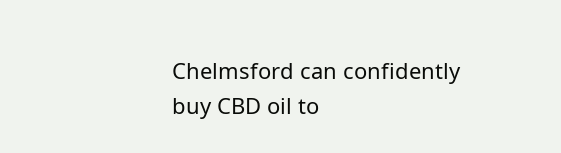Chelmsford can confidently buy CBD oil to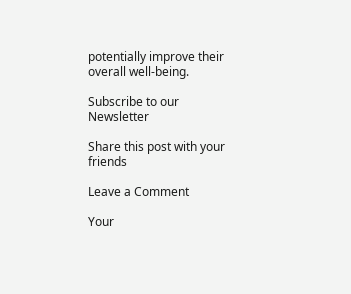potentially improve their overall well-being.

Subscribe to our Newsletter

Share this post with your friends

Leave a Comment

Your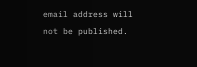email address will not be published.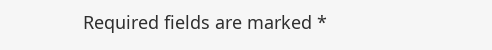Required fields are marked *